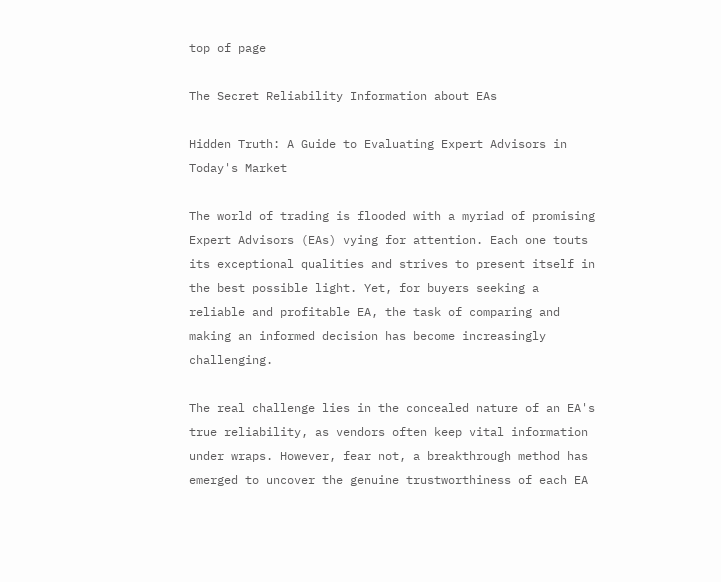top of page

The Secret Reliability Information about EAs

Hidden Truth: A Guide to Evaluating Expert Advisors in Today's Market

The world of trading is flooded with a myriad of promising Expert Advisors (EAs) vying for attention. Each one touts its exceptional qualities and strives to present itself in the best possible light. Yet, for buyers seeking a reliable and profitable EA, the task of comparing and making an informed decision has become increasingly challenging.

The real challenge lies in the concealed nature of an EA's true reliability, as vendors often keep vital information under wraps. However, fear not, a breakthrough method has emerged to uncover the genuine trustworthiness of each EA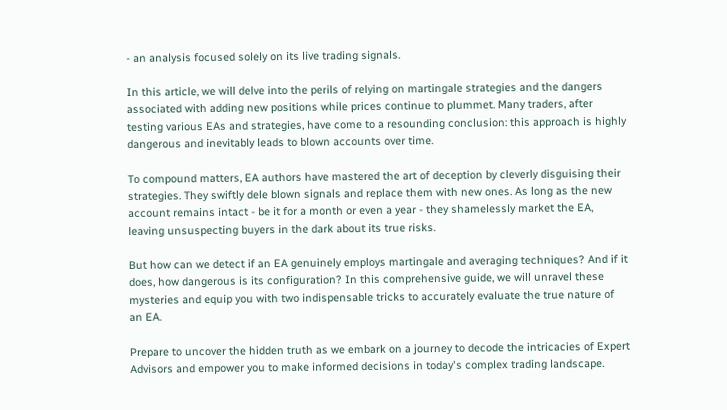- an analysis focused solely on its live trading signals.

In this article, we will delve into the perils of relying on martingale strategies and the dangers associated with adding new positions while prices continue to plummet. Many traders, after testing various EAs and strategies, have come to a resounding conclusion: this approach is highly dangerous and inevitably leads to blown accounts over time.

To compound matters, EA authors have mastered the art of deception by cleverly disguising their strategies. They swiftly dele blown signals and replace them with new ones. As long as the new account remains intact - be it for a month or even a year - they shamelessly market the EA, leaving unsuspecting buyers in the dark about its true risks.

But how can we detect if an EA genuinely employs martingale and averaging techniques? And if it does, how dangerous is its configuration? In this comprehensive guide, we will unravel these mysteries and equip you with two indispensable tricks to accurately evaluate the true nature of an EA.

Prepare to uncover the hidden truth as we embark on a journey to decode the intricacies of Expert Advisors and empower you to make informed decisions in today's complex trading landscape.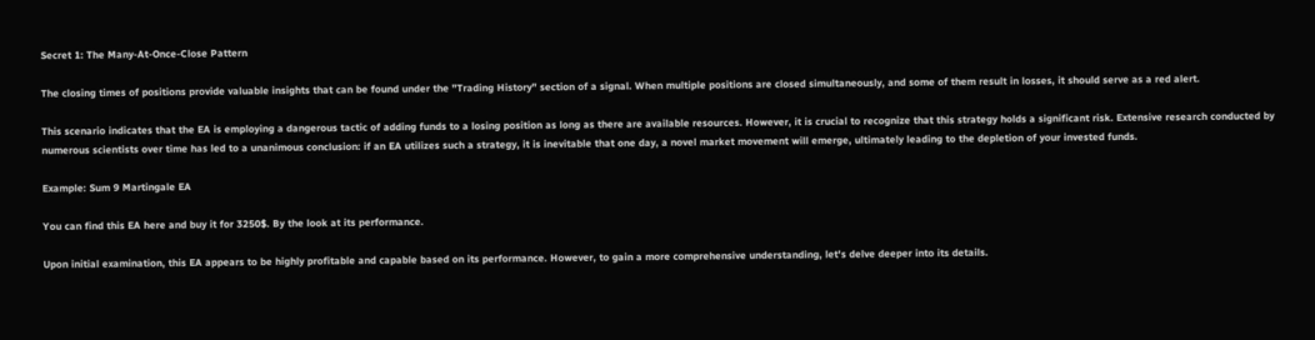Secret 1: The Many-At-Once-Close Pattern

The closing times of positions provide valuable insights that can be found under the "Trading History" section of a signal. When multiple positions are closed simultaneously, and some of them result in losses, it should serve as a red alert.

This scenario indicates that the EA is employing a dangerous tactic of adding funds to a losing position as long as there are available resources. However, it is crucial to recognize that this strategy holds a significant risk. Extensive research conducted by numerous scientists over time has led to a unanimous conclusion: if an EA utilizes such a strategy, it is inevitable that one day, a novel market movement will emerge, ultimately leading to the depletion of your invested funds.

Example: Sum 9 Martingale EA

You can find this EA here and buy it for 3250$. By the look at its performance.

Upon initial examination, this EA appears to be highly profitable and capable based on its performance. However, to gain a more comprehensive understanding, let's delve deeper into its details.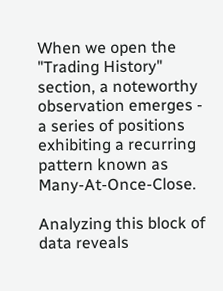When we open the "Trading History" section, a noteworthy observation emerges - a series of positions exhibiting a recurring pattern known as Many-At-Once-Close.

Analyzing this block of data reveals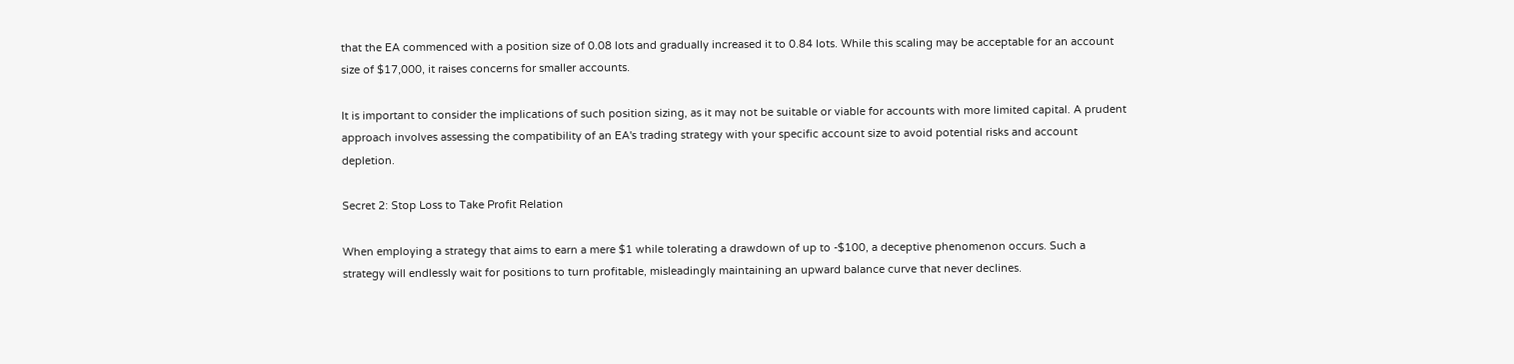that the EA commenced with a position size of 0.08 lots and gradually increased it to 0.84 lots. While this scaling may be acceptable for an account size of $17,000, it raises concerns for smaller accounts.

It is important to consider the implications of such position sizing, as it may not be suitable or viable for accounts with more limited capital. A prudent approach involves assessing the compatibility of an EA's trading strategy with your specific account size to avoid potential risks and account depletion.

Secret 2: Stop Loss to Take Profit Relation

When employing a strategy that aims to earn a mere $1 while tolerating a drawdown of up to -$100, a deceptive phenomenon occurs. Such a strategy will endlessly wait for positions to turn profitable, misleadingly maintaining an upward balance curve that never declines.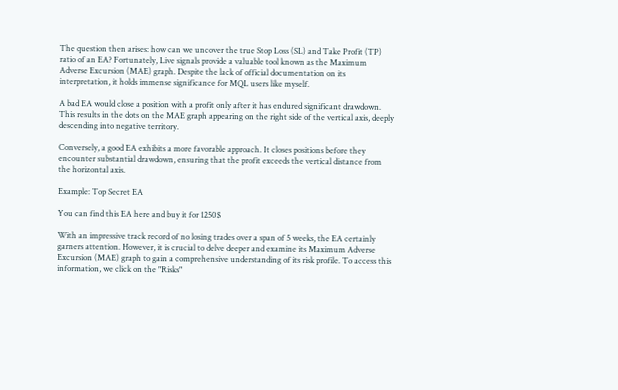The question then arises: how can we uncover the true Stop Loss (SL) and Take Profit (TP) ratio of an EA? Fortunately, Live signals provide a valuable tool known as the Maximum Adverse Excursion (MAE) graph. Despite the lack of official documentation on its interpretation, it holds immense significance for MQL users like myself.

A bad EA would close a position with a profit only after it has endured significant drawdown. This results in the dots on the MAE graph appearing on the right side of the vertical axis, deeply descending into negative territory.

Conversely, a good EA exhibits a more favorable approach. It closes positions before they encounter substantial drawdown, ensuring that the profit exceeds the vertical distance from the horizontal axis.

Example: Top Secret EA

You can find this EA here and buy it for 1250$

With an impressive track record of no losing trades over a span of 5 weeks, the EA certainly garners attention. However, it is crucial to delve deeper and examine its Maximum Adverse Excursion (MAE) graph to gain a comprehensive understanding of its risk profile. To access this information, we click on the "Risks"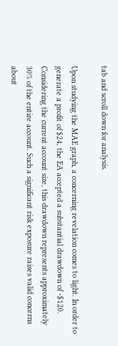tab and scroll down for analysis.

Upon studying the MAE graph, a concerning revelation comes to light. In order to generate a profit of $24, the EA accepted a substantial drawdown of -$120. Considering the current account size, this drawdown represents approximately 30% of the entire account. Such a significant risk exposure raises valid concerns about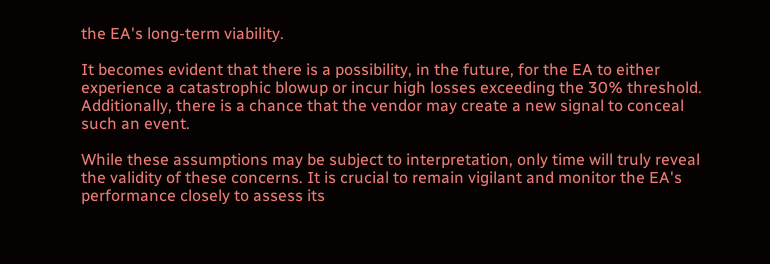the EA's long-term viability.

It becomes evident that there is a possibility, in the future, for the EA to either experience a catastrophic blowup or incur high losses exceeding the 30% threshold. Additionally, there is a chance that the vendor may create a new signal to conceal such an event.

While these assumptions may be subject to interpretation, only time will truly reveal the validity of these concerns. It is crucial to remain vigilant and monitor the EA's performance closely to assess its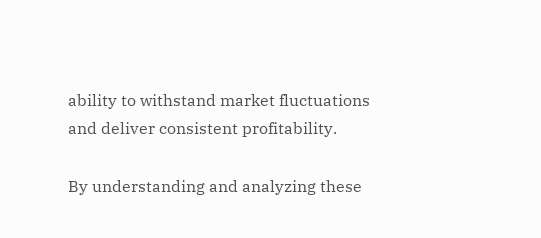ability to withstand market fluctuations and deliver consistent profitability.

By understanding and analyzing these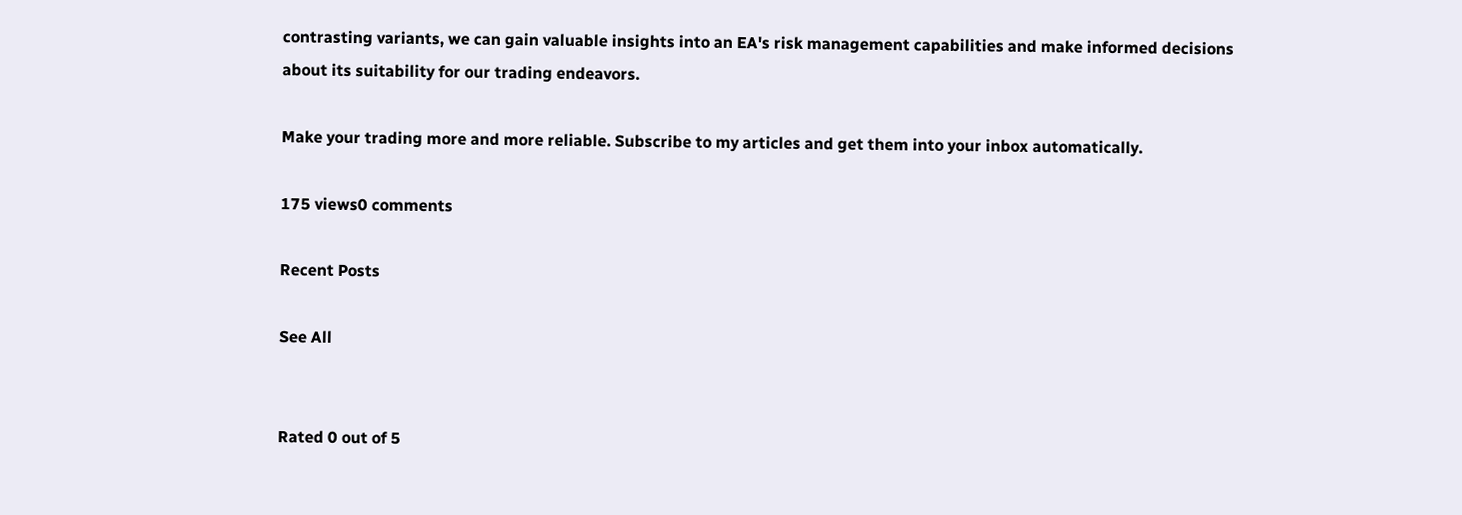contrasting variants, we can gain valuable insights into an EA's risk management capabilities and make informed decisions about its suitability for our trading endeavors.

Make your trading more and more reliable. Subscribe to my articles and get them into your inbox automatically.

175 views0 comments

Recent Posts

See All


Rated 0 out of 5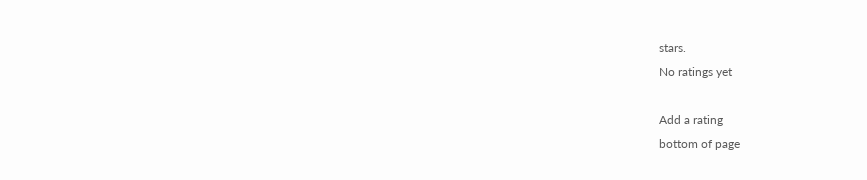stars.
No ratings yet

Add a rating
bottom of page